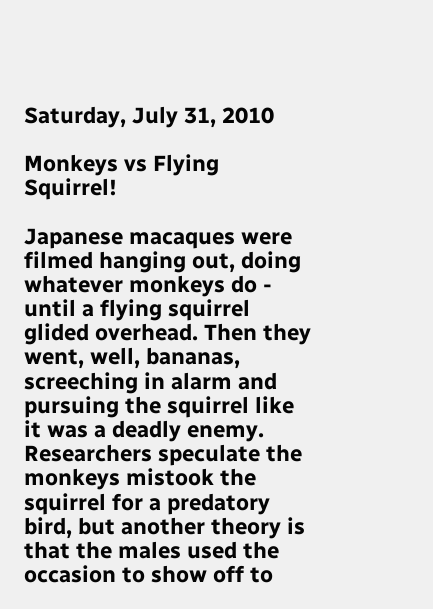Saturday, July 31, 2010

Monkeys vs Flying Squirrel!

Japanese macaques were filmed hanging out, doing whatever monkeys do - until a flying squirrel glided overhead. Then they went, well, bananas, screeching in alarm and pursuing the squirrel like it was a deadly enemy. Researchers speculate the monkeys mistook the squirrel for a predatory bird, but another theory is that the males used the occasion to show off to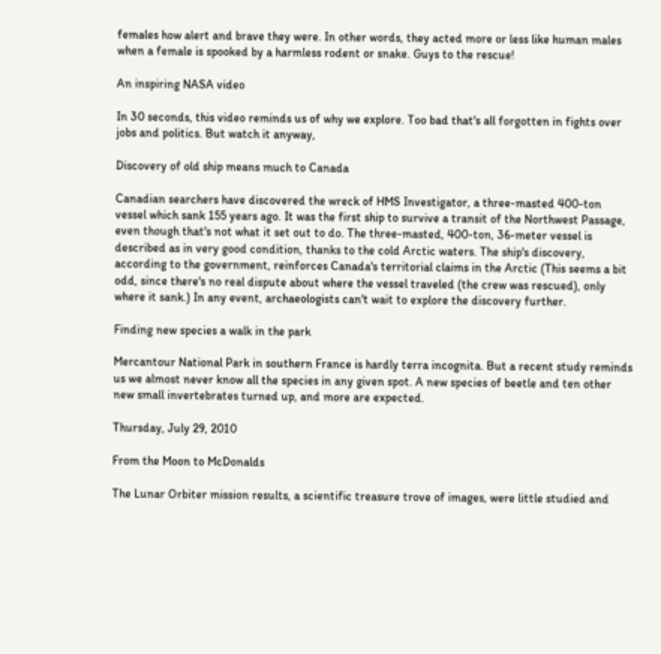females how alert and brave they were. In other words, they acted more or less like human males when a female is spooked by a harmless rodent or snake. Guys to the rescue!

An inspiring NASA video

In 30 seconds, this video reminds us of why we explore. Too bad that's all forgotten in fights over jobs and politics. But watch it anyway,

Discovery of old ship means much to Canada

Canadian searchers have discovered the wreck of HMS Investigator, a three-masted 400-ton vessel which sank 155 years ago. It was the first ship to survive a transit of the Northwest Passage, even though that's not what it set out to do. The three-masted, 400-ton, 36-meter vessel is described as in very good condition, thanks to the cold Arctic waters. The ship's discovery, according to the government, reinforces Canada's territorial claims in the Arctic (This seems a bit odd, since there's no real dispute about where the vessel traveled (the crew was rescued), only where it sank.) In any event, archaeologists can't wait to explore the discovery further.

Finding new species a walk in the park

Mercantour National Park in southern France is hardly terra incognita. But a recent study reminds us we almost never know all the species in any given spot. A new species of beetle and ten other new small invertebrates turned up, and more are expected.

Thursday, July 29, 2010

From the Moon to McDonalds

The Lunar Orbiter mission results, a scientific treasure trove of images, were little studied and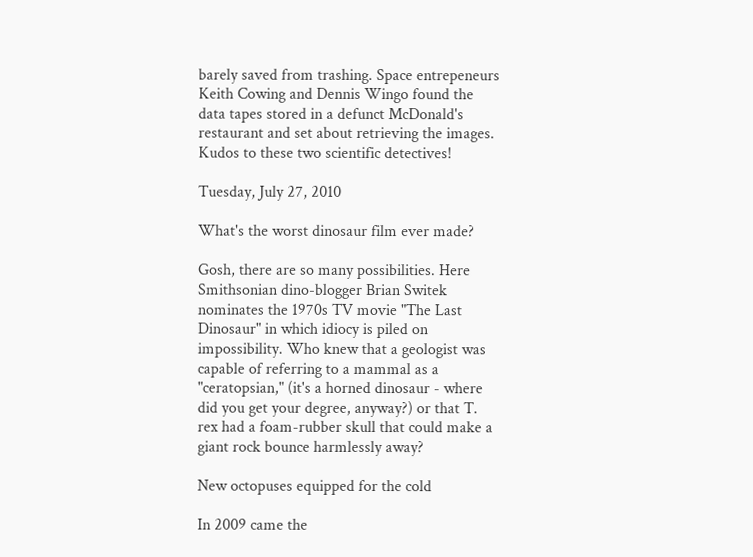barely saved from trashing. Space entrepeneurs Keith Cowing and Dennis Wingo found the data tapes stored in a defunct McDonald's restaurant and set about retrieving the images. Kudos to these two scientific detectives!

Tuesday, July 27, 2010

What's the worst dinosaur film ever made?

Gosh, there are so many possibilities. Here Smithsonian dino-blogger Brian Switek nominates the 1970s TV movie "The Last Dinosaur" in which idiocy is piled on impossibility. Who knew that a geologist was capable of referring to a mammal as a "ceratopsian," (it's a horned dinosaur - where did you get your degree, anyway?) or that T. rex had a foam-rubber skull that could make a giant rock bounce harmlessly away?

New octopuses equipped for the cold

In 2009 came the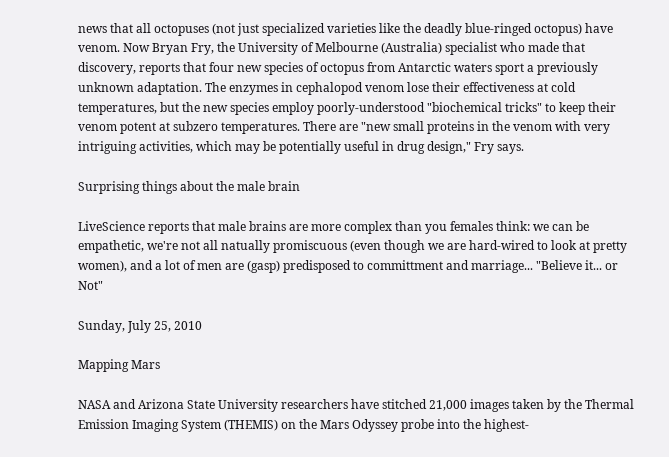news that all octopuses (not just specialized varieties like the deadly blue-ringed octopus) have venom. Now Bryan Fry, the University of Melbourne (Australia) specialist who made that discovery, reports that four new species of octopus from Antarctic waters sport a previously unknown adaptation. The enzymes in cephalopod venom lose their effectiveness at cold temperatures, but the new species employ poorly-understood "biochemical tricks" to keep their venom potent at subzero temperatures. There are "new small proteins in the venom with very intriguing activities, which may be potentially useful in drug design," Fry says.

Surprising things about the male brain

LiveScience reports that male brains are more complex than you females think: we can be empathetic, we're not all natually promiscuous (even though we are hard-wired to look at pretty women), and a lot of men are (gasp) predisposed to committment and marriage... "Believe it... or Not"

Sunday, July 25, 2010

Mapping Mars

NASA and Arizona State University researchers have stitched 21,000 images taken by the Thermal Emission Imaging System (THEMIS) on the Mars Odyssey probe into the highest-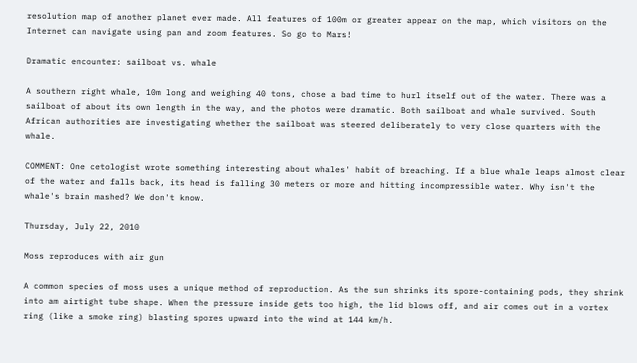resolution map of another planet ever made. All features of 100m or greater appear on the map, which visitors on the Internet can navigate using pan and zoom features. So go to Mars!

Dramatic encounter: sailboat vs. whale

A southern right whale, 10m long and weighing 40 tons, chose a bad time to hurl itself out of the water. There was a sailboat of about its own length in the way, and the photos were dramatic. Both sailboat and whale survived. South African authorities are investigating whether the sailboat was steered deliberately to very close quarters with the whale.

COMMENT: One cetologist wrote something interesting about whales' habit of breaching. If a blue whale leaps almost clear of the water and falls back, its head is falling 30 meters or more and hitting incompressible water. Why isn't the whale's brain mashed? We don't know.

Thursday, July 22, 2010

Moss reproduces with air gun

A common species of moss uses a unique method of reproduction. As the sun shrinks its spore-containing pods, they shrink into am airtight tube shape. When the pressure inside gets too high, the lid blows off, and air comes out in a vortex ring (like a smoke ring) blasting spores upward into the wind at 144 km/h.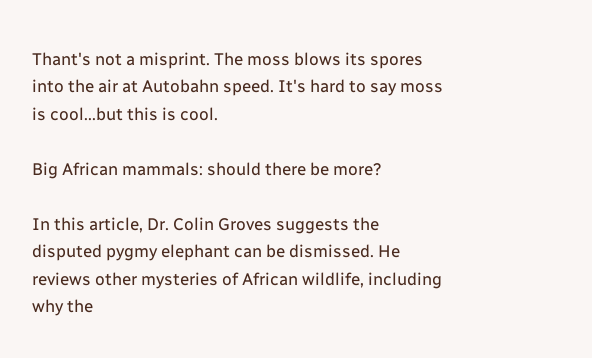Thant's not a misprint. The moss blows its spores into the air at Autobahn speed. It's hard to say moss is cool...but this is cool.

Big African mammals: should there be more?

In this article, Dr. Colin Groves suggests the disputed pygmy elephant can be dismissed. He reviews other mysteries of African wildlife, including why the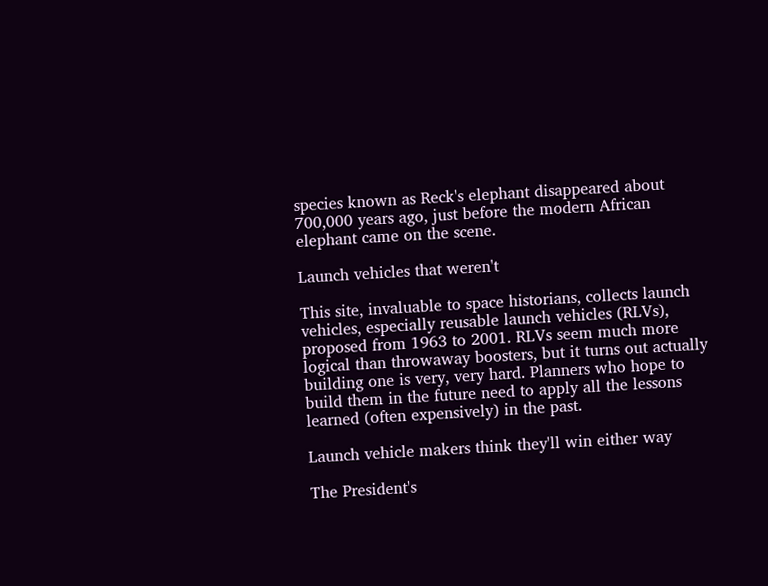species known as Reck's elephant disappeared about 700,000 years ago, just before the modern African elephant came on the scene.

Launch vehicles that weren't

This site, invaluable to space historians, collects launch vehicles, especially reusable launch vehicles (RLVs), proposed from 1963 to 2001. RLVs seem much more logical than throwaway boosters, but it turns out actually building one is very, very hard. Planners who hope to build them in the future need to apply all the lessons learned (often expensively) in the past.

Launch vehicle makers think they'll win either way

The President's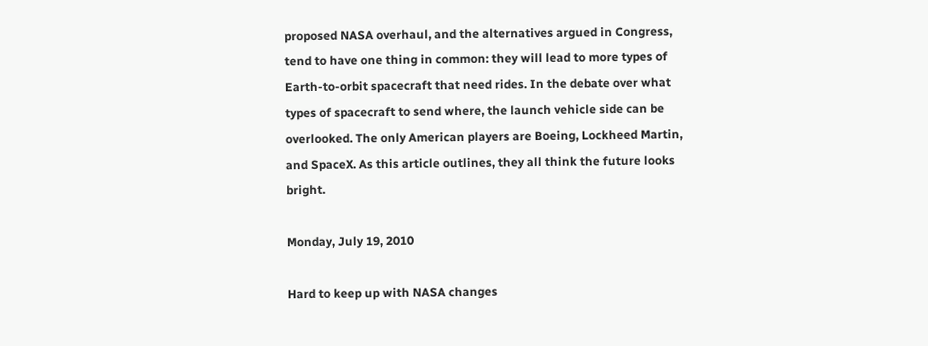proposed NASA overhaul, and the alternatives argued in Congress, tend to have one thing in common: they will lead to more types of Earth-to-orbit spacecraft that need rides. In the debate over what types of spacecraft to send where, the launch vehicle side can be overlooked. The only American players are Boeing, Lockheed Martin, and SpaceX. As this article outlines, they all think the future looks bright.

Monday, July 19, 2010

Hard to keep up with NASA changes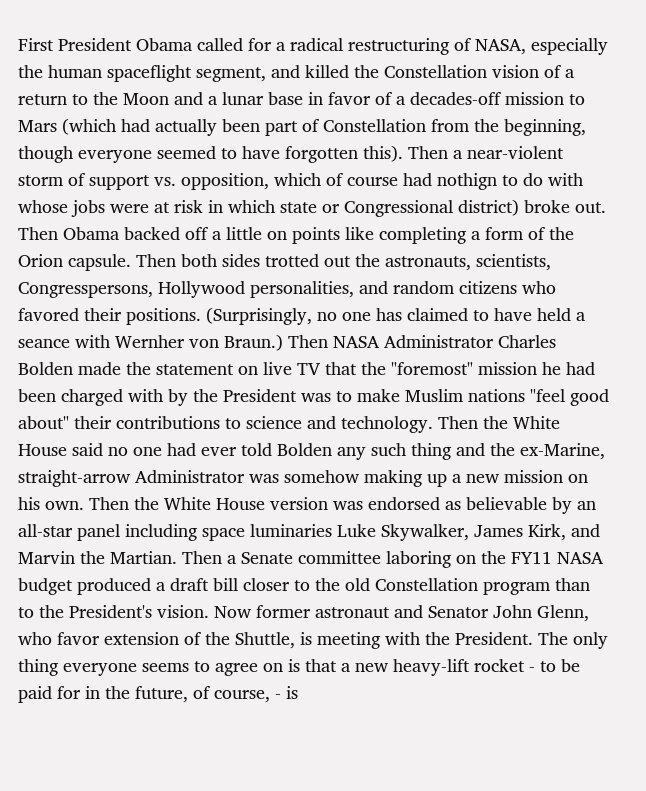First President Obama called for a radical restructuring of NASA, especially the human spaceflight segment, and killed the Constellation vision of a return to the Moon and a lunar base in favor of a decades-off mission to Mars (which had actually been part of Constellation from the beginning, though everyone seemed to have forgotten this). Then a near-violent storm of support vs. opposition, which of course had nothign to do with whose jobs were at risk in which state or Congressional district) broke out. Then Obama backed off a little on points like completing a form of the Orion capsule. Then both sides trotted out the astronauts, scientists, Congresspersons, Hollywood personalities, and random citizens who favored their positions. (Surprisingly, no one has claimed to have held a seance with Wernher von Braun.) Then NASA Administrator Charles Bolden made the statement on live TV that the "foremost" mission he had been charged with by the President was to make Muslim nations "feel good about" their contributions to science and technology. Then the White House said no one had ever told Bolden any such thing and the ex-Marine, straight-arrow Administrator was somehow making up a new mission on his own. Then the White House version was endorsed as believable by an all-star panel including space luminaries Luke Skywalker, James Kirk, and Marvin the Martian. Then a Senate committee laboring on the FY11 NASA budget produced a draft bill closer to the old Constellation program than to the President's vision. Now former astronaut and Senator John Glenn, who favor extension of the Shuttle, is meeting with the President. The only thing everyone seems to agree on is that a new heavy-lift rocket - to be paid for in the future, of course, - is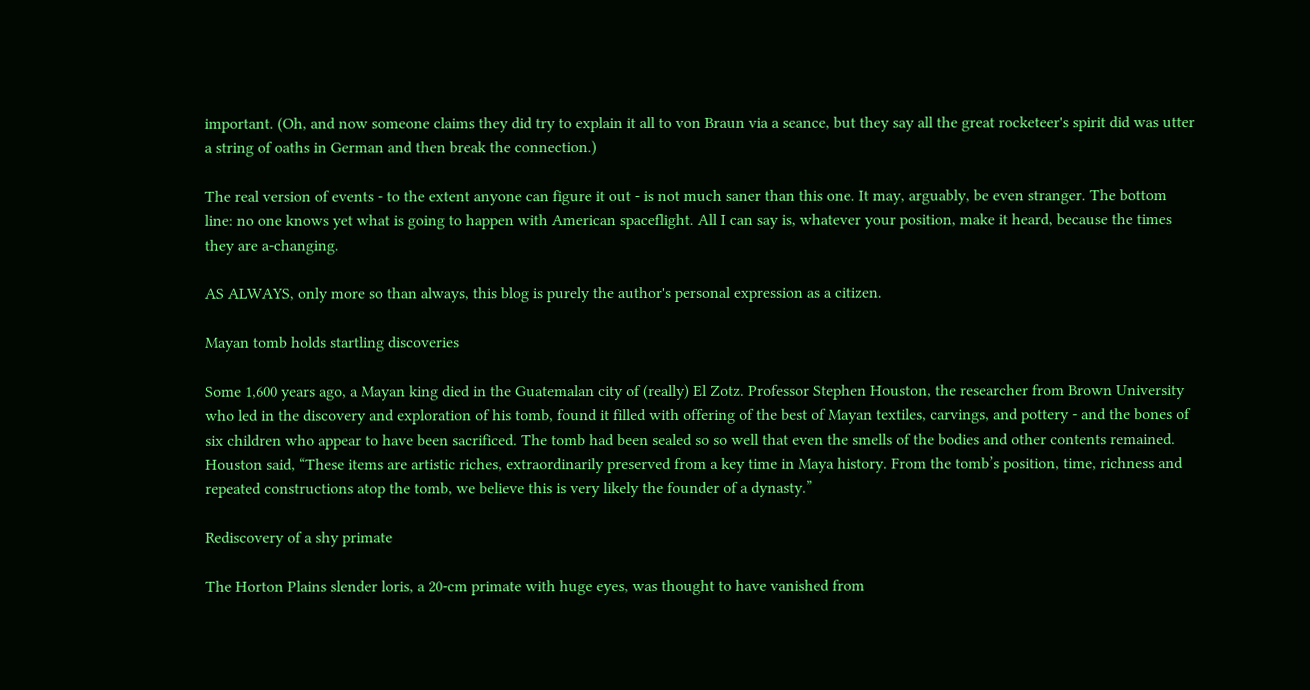important. (Oh, and now someone claims they did try to explain it all to von Braun via a seance, but they say all the great rocketeer's spirit did was utter a string of oaths in German and then break the connection.)

The real version of events - to the extent anyone can figure it out - is not much saner than this one. It may, arguably, be even stranger. The bottom line: no one knows yet what is going to happen with American spaceflight. All I can say is, whatever your position, make it heard, because the times they are a-changing.

AS ALWAYS, only more so than always, this blog is purely the author's personal expression as a citizen.

Mayan tomb holds startling discoveries

Some 1,600 years ago, a Mayan king died in the Guatemalan city of (really) El Zotz. Professor Stephen Houston, the researcher from Brown University who led in the discovery and exploration of his tomb, found it filled with offering of the best of Mayan textiles, carvings, and pottery - and the bones of six children who appear to have been sacrificed. The tomb had been sealed so so well that even the smells of the bodies and other contents remained. Houston said, “These items are artistic riches, extraordinarily preserved from a key time in Maya history. From the tomb’s position, time, richness and repeated constructions atop the tomb, we believe this is very likely the founder of a dynasty.”

Rediscovery of a shy primate

The Horton Plains slender loris, a 20-cm primate with huge eyes, was thought to have vanished from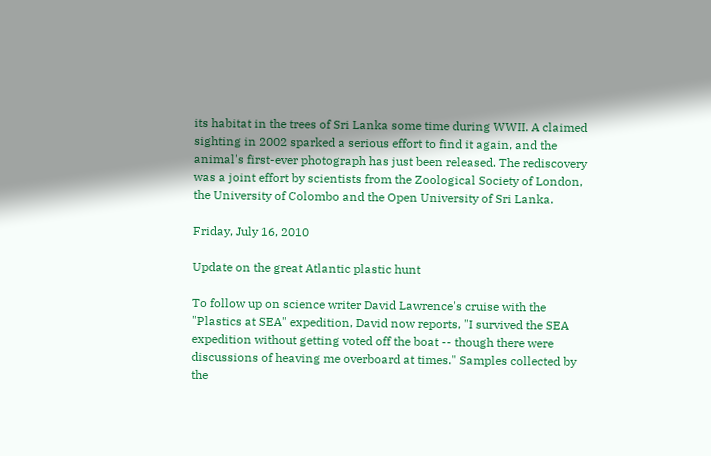its habitat in the trees of Sri Lanka some time during WWII. A claimed sighting in 2002 sparked a serious effort to find it again, and the animal's first-ever photograph has just been released. The rediscovery was a joint effort by scientists from the Zoological Society of London, the University of Colombo and the Open University of Sri Lanka.

Friday, July 16, 2010

Update on the great Atlantic plastic hunt

To follow up on science writer David Lawrence's cruise with the "Plastics at SEA" expedition, David now reports, "I survived the SEA expedition without getting voted off the boat -- though there were discussions of heaving me overboard at times." Samples collected by the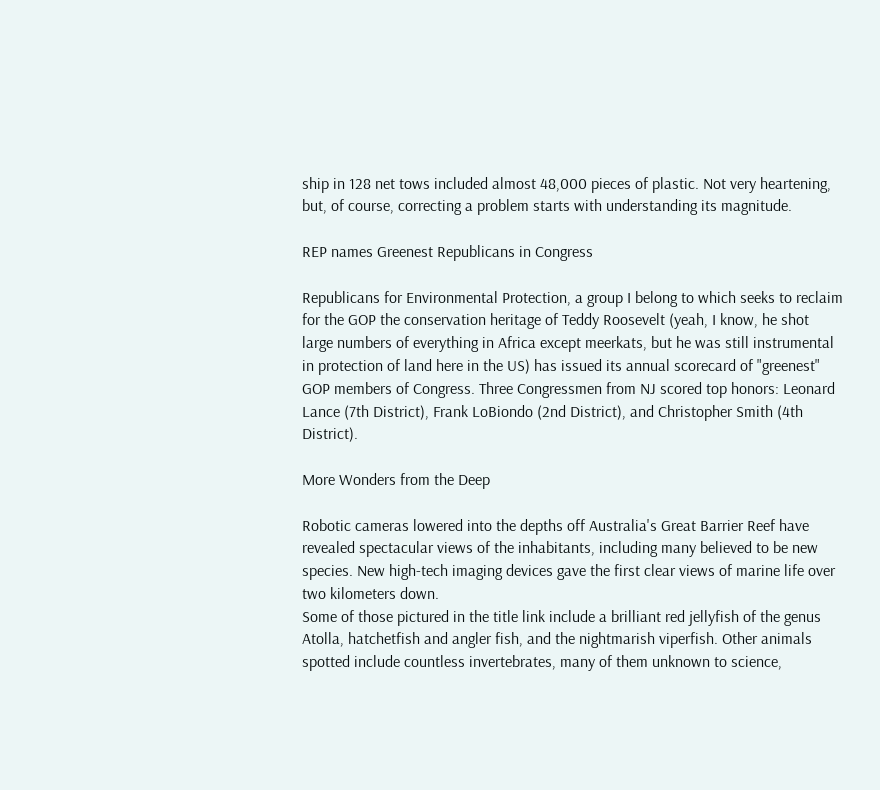ship in 128 net tows included almost 48,000 pieces of plastic. Not very heartening, but, of course, correcting a problem starts with understanding its magnitude.

REP names Greenest Republicans in Congress

Republicans for Environmental Protection, a group I belong to which seeks to reclaim for the GOP the conservation heritage of Teddy Roosevelt (yeah, I know, he shot large numbers of everything in Africa except meerkats, but he was still instrumental in protection of land here in the US) has issued its annual scorecard of "greenest" GOP members of Congress. Three Congressmen from NJ scored top honors: Leonard Lance (7th District), Frank LoBiondo (2nd District), and Christopher Smith (4th District).

More Wonders from the Deep

Robotic cameras lowered into the depths off Australia's Great Barrier Reef have revealed spectacular views of the inhabitants, including many believed to be new species. New high-tech imaging devices gave the first clear views of marine life over two kilometers down.
Some of those pictured in the title link include a brilliant red jellyfish of the genus Atolla, hatchetfish and angler fish, and the nightmarish viperfish. Other animals spotted include countless invertebrates, many of them unknown to science,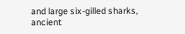and large six-gilled sharks, ancient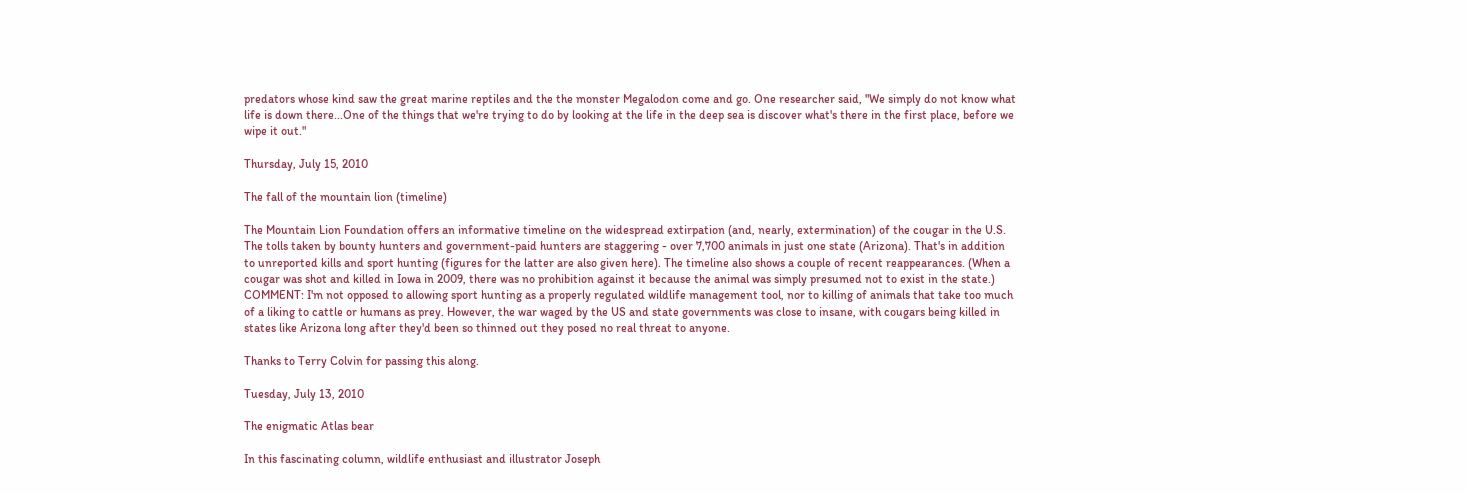predators whose kind saw the great marine reptiles and the the monster Megalodon come and go. One researcher said, "We simply do not know what life is down there...One of the things that we're trying to do by looking at the life in the deep sea is discover what's there in the first place, before we wipe it out."

Thursday, July 15, 2010

The fall of the mountain lion (timeline)

The Mountain Lion Foundation offers an informative timeline on the widespread extirpation (and, nearly, extermination) of the cougar in the U.S. The tolls taken by bounty hunters and government-paid hunters are staggering - over 7,700 animals in just one state (Arizona). That's in addition to unreported kills and sport hunting (figures for the latter are also given here). The timeline also shows a couple of recent reappearances. (When a cougar was shot and killed in Iowa in 2009, there was no prohibition against it because the animal was simply presumed not to exist in the state.)
COMMENT: I'm not opposed to allowing sport hunting as a properly regulated wildlife management tool, nor to killing of animals that take too much of a liking to cattle or humans as prey. However, the war waged by the US and state governments was close to insane, with cougars being killed in states like Arizona long after they'd been so thinned out they posed no real threat to anyone.

Thanks to Terry Colvin for passing this along.

Tuesday, July 13, 2010

The enigmatic Atlas bear

In this fascinating column, wildlife enthusiast and illustrator Joseph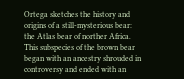Ortega sketches the history and origins of a still-mysterious bear: the Atlas bear of norther Africa. This subspecies of the brown bear began with an ancestry shrouded in controversy and ended with an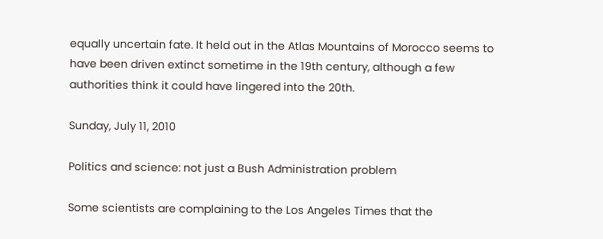equally uncertain fate. It held out in the Atlas Mountains of Morocco seems to have been driven extinct sometime in the 19th century, although a few authorities think it could have lingered into the 20th.

Sunday, July 11, 2010

Politics and science: not just a Bush Administration problem

Some scientists are complaining to the Los Angeles Times that the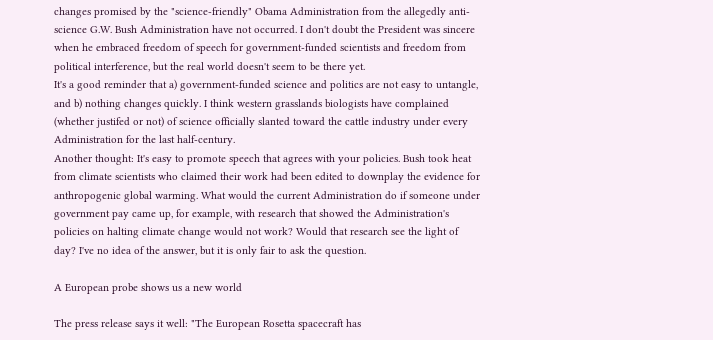changes promised by the "science-friendly" Obama Administration from the allegedly anti-science G.W. Bush Administration have not occurred. I don't doubt the President was sincere when he embraced freedom of speech for government-funded scientists and freedom from political interference, but the real world doesn't seem to be there yet.
It's a good reminder that a) government-funded science and politics are not easy to untangle, and b) nothing changes quickly. I think western grasslands biologists have complained (whether justifed or not) of science officially slanted toward the cattle industry under every Administration for the last half-century.
Another thought: It's easy to promote speech that agrees with your policies. Bush took heat from climate scientists who claimed their work had been edited to downplay the evidence for anthropogenic global warming. What would the current Administration do if someone under government pay came up, for example, with research that showed the Administration's policies on halting climate change would not work? Would that research see the light of day? I've no idea of the answer, but it is only fair to ask the question.

A European probe shows us a new world

The press release says it well: "The European Rosetta spacecraft has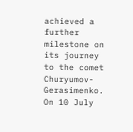achieved a further milestone on its journey to the comet Churyumov-Gerasimenko. On 10 July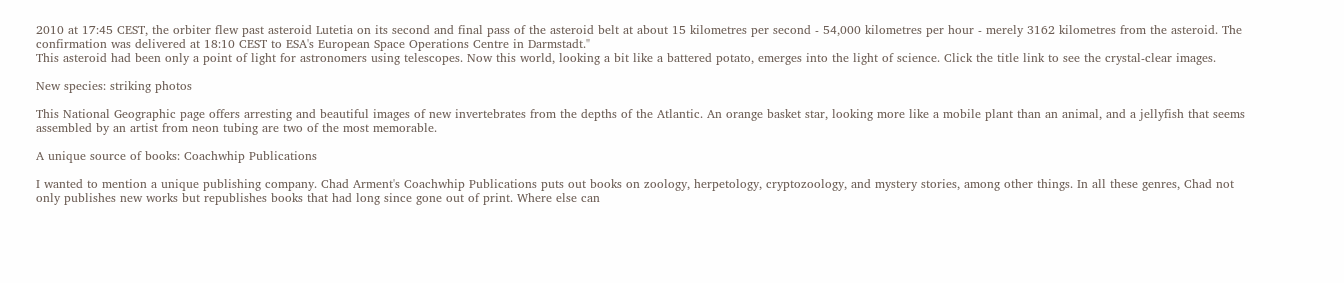2010 at 17:45 CEST, the orbiter flew past asteroid Lutetia on its second and final pass of the asteroid belt at about 15 kilometres per second - 54,000 kilometres per hour - merely 3162 kilometres from the asteroid. The confirmation was delivered at 18:10 CEST to ESA's European Space Operations Centre in Darmstadt."
This asteroid had been only a point of light for astronomers using telescopes. Now this world, looking a bit like a battered potato, emerges into the light of science. Click the title link to see the crystal-clear images.

New species: striking photos

This National Geographic page offers arresting and beautiful images of new invertebrates from the depths of the Atlantic. An orange basket star, looking more like a mobile plant than an animal, and a jellyfish that seems assembled by an artist from neon tubing are two of the most memorable.

A unique source of books: Coachwhip Publications

I wanted to mention a unique publishing company. Chad Arment's Coachwhip Publications puts out books on zoology, herpetology, cryptozoology, and mystery stories, among other things. In all these genres, Chad not only publishes new works but republishes books that had long since gone out of print. Where else can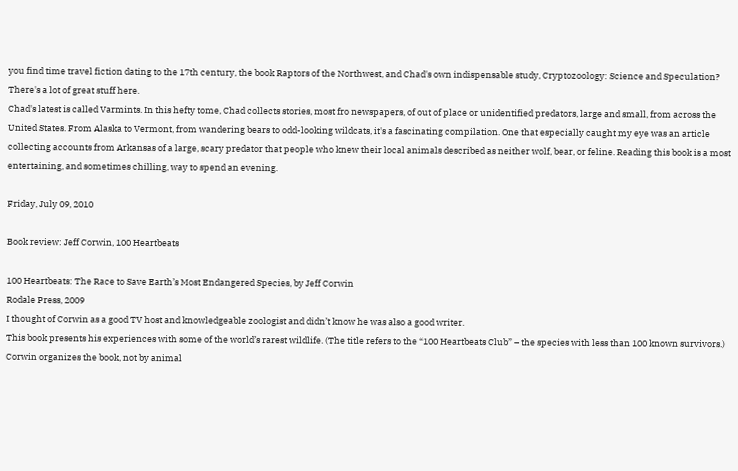you find time travel fiction dating to the 17th century, the book Raptors of the Northwest, and Chad's own indispensable study, Cryptozoology: Science and Speculation? There's a lot of great stuff here.
Chad's latest is called Varmints. In this hefty tome, Chad collects stories, most fro newspapers, of out of place or unidentified predators, large and small, from across the United States. From Alaska to Vermont, from wandering bears to odd-looking wildcats, it's a fascinating compilation. One that especially caught my eye was an article collecting accounts from Arkansas of a large, scary predator that people who knew their local animals described as neither wolf, bear, or feline. Reading this book is a most entertaining, and sometimes chilling, way to spend an evening.

Friday, July 09, 2010

Book review: Jeff Corwin, 100 Heartbeats

100 Heartbeats: The Race to Save Earth’s Most Endangered Species, by Jeff Corwin
Rodale Press, 2009
I thought of Corwin as a good TV host and knowledgeable zoologist and didn’t know he was also a good writer.
This book presents his experiences with some of the world’s rarest wildlife. (The title refers to the “100 Heartbeats Club” – the species with less than 100 known survivors.)
Corwin organizes the book, not by animal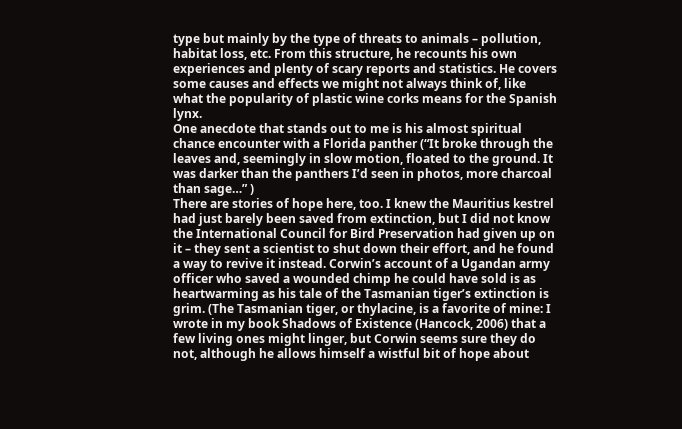type but mainly by the type of threats to animals – pollution, habitat loss, etc. From this structure, he recounts his own experiences and plenty of scary reports and statistics. He covers some causes and effects we might not always think of, like what the popularity of plastic wine corks means for the Spanish lynx.
One anecdote that stands out to me is his almost spiritual chance encounter with a Florida panther (“It broke through the leaves and, seemingly in slow motion, floated to the ground. It was darker than the panthers I’d seen in photos, more charcoal than sage…” )
There are stories of hope here, too. I knew the Mauritius kestrel had just barely been saved from extinction, but I did not know the International Council for Bird Preservation had given up on it – they sent a scientist to shut down their effort, and he found a way to revive it instead. Corwin’s account of a Ugandan army officer who saved a wounded chimp he could have sold is as heartwarming as his tale of the Tasmanian tiger’s extinction is grim. (The Tasmanian tiger, or thylacine, is a favorite of mine: I wrote in my book Shadows of Existence (Hancock, 2006) that a few living ones might linger, but Corwin seems sure they do not, although he allows himself a wistful bit of hope about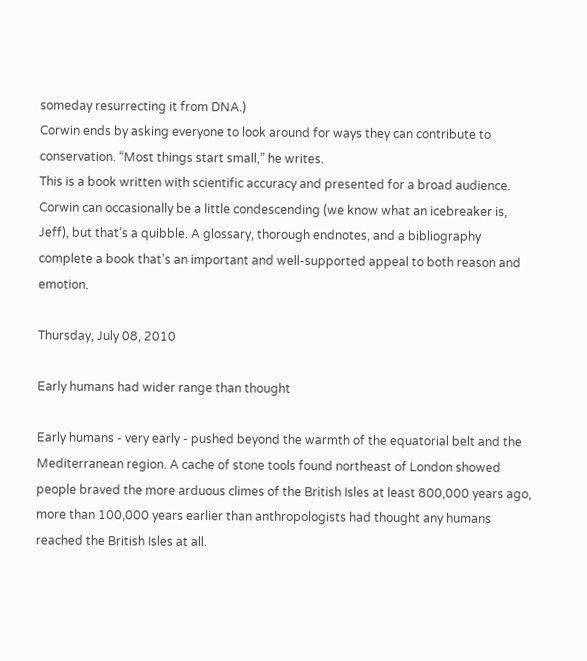someday resurrecting it from DNA.)
Corwin ends by asking everyone to look around for ways they can contribute to conservation. “Most things start small,” he writes.
This is a book written with scientific accuracy and presented for a broad audience. Corwin can occasionally be a little condescending (we know what an icebreaker is, Jeff), but that’s a quibble. A glossary, thorough endnotes, and a bibliography complete a book that’s an important and well-supported appeal to both reason and emotion.

Thursday, July 08, 2010

Early humans had wider range than thought

Early humans - very early - pushed beyond the warmth of the equatorial belt and the Mediterranean region. A cache of stone tools found northeast of London showed people braved the more arduous climes of the British Isles at least 800,000 years ago, more than 100,000 years earlier than anthropologists had thought any humans reached the British Isles at all.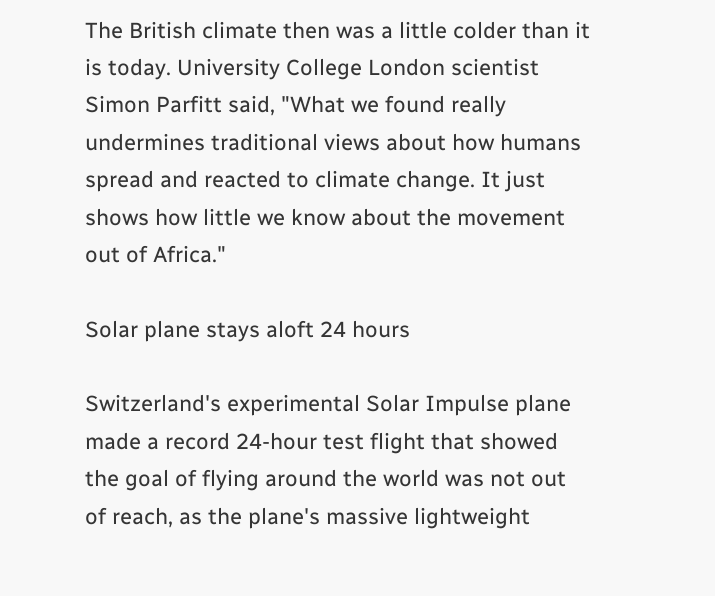The British climate then was a little colder than it is today. University College London scientist Simon Parfitt said, "What we found really undermines traditional views about how humans spread and reacted to climate change. It just shows how little we know about the movement out of Africa."

Solar plane stays aloft 24 hours

Switzerland's experimental Solar Impulse plane made a record 24-hour test flight that showed the goal of flying around the world was not out of reach, as the plane's massive lightweight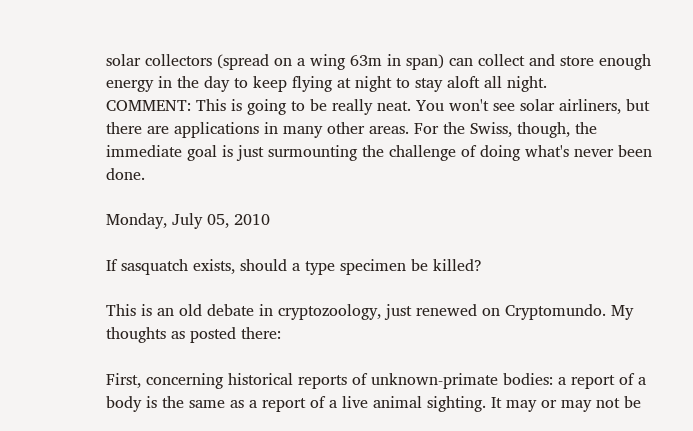solar collectors (spread on a wing 63m in span) can collect and store enough energy in the day to keep flying at night to stay aloft all night.
COMMENT: This is going to be really neat. You won't see solar airliners, but there are applications in many other areas. For the Swiss, though, the immediate goal is just surmounting the challenge of doing what's never been done.

Monday, July 05, 2010

If sasquatch exists, should a type specimen be killed?

This is an old debate in cryptozoology, just renewed on Cryptomundo. My thoughts as posted there:

First, concerning historical reports of unknown-primate bodies: a report of a body is the same as a report of a live animal sighting. It may or may not be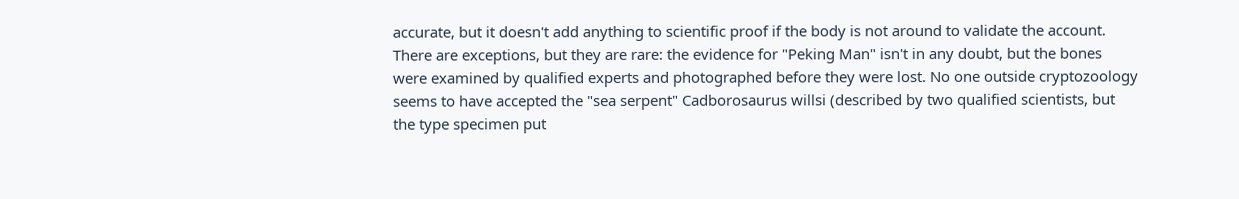accurate, but it doesn't add anything to scientific proof if the body is not around to validate the account.
There are exceptions, but they are rare: the evidence for "Peking Man" isn't in any doubt, but the bones were examined by qualified experts and photographed before they were lost. No one outside cryptozoology seems to have accepted the "sea serpent" Cadborosaurus willsi (described by two qualified scientists, but the type specimen put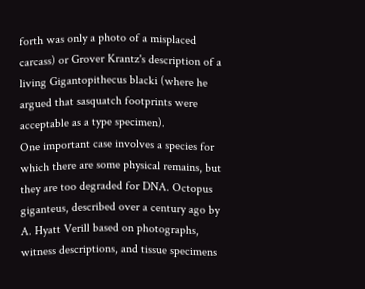forth was only a photo of a misplaced carcass) or Grover Krantz's description of a living Gigantopithecus blacki (where he argued that sasquatch footprints were acceptable as a type specimen).
One important case involves a species for which there are some physical remains, but they are too degraded for DNA. Octopus giganteus, described over a century ago by A. Hyatt Verill based on photographs, witness descriptions, and tissue specimens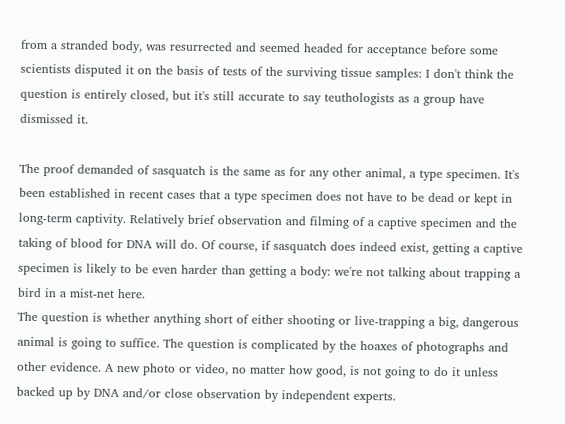from a stranded body, was resurrected and seemed headed for acceptance before some scientists disputed it on the basis of tests of the surviving tissue samples: I don't think the question is entirely closed, but it's still accurate to say teuthologists as a group have dismissed it.

The proof demanded of sasquatch is the same as for any other animal, a type specimen. It's been established in recent cases that a type specimen does not have to be dead or kept in long-term captivity. Relatively brief observation and filming of a captive specimen and the taking of blood for DNA will do. Of course, if sasquatch does indeed exist, getting a captive specimen is likely to be even harder than getting a body: we're not talking about trapping a bird in a mist-net here.
The question is whether anything short of either shooting or live-trapping a big, dangerous animal is going to suffice. The question is complicated by the hoaxes of photographs and other evidence. A new photo or video, no matter how good, is not going to do it unless backed up by DNA and/or close observation by independent experts.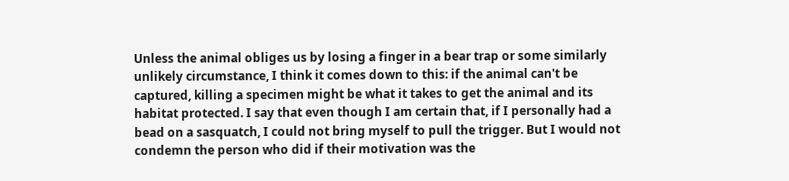Unless the animal obliges us by losing a finger in a bear trap or some similarly unlikely circumstance, I think it comes down to this: if the animal can't be captured, killing a specimen might be what it takes to get the animal and its habitat protected. I say that even though I am certain that, if I personally had a bead on a sasquatch, I could not bring myself to pull the trigger. But I would not condemn the person who did if their motivation was the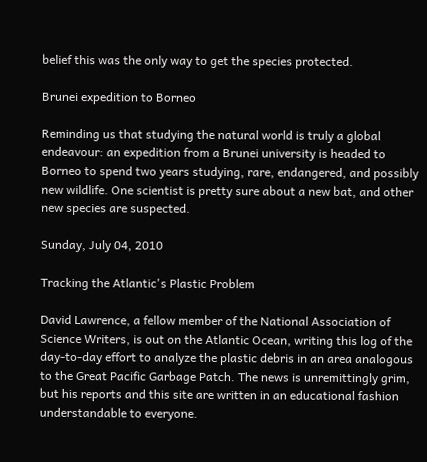belief this was the only way to get the species protected.

Brunei expedition to Borneo

Reminding us that studying the natural world is truly a global endeavour: an expedition from a Brunei university is headed to Borneo to spend two years studying, rare, endangered, and possibly new wildlife. One scientist is pretty sure about a new bat, and other new species are suspected.

Sunday, July 04, 2010

Tracking the Atlantic's Plastic Problem

David Lawrence, a fellow member of the National Association of Science Writers, is out on the Atlantic Ocean, writing this log of the day-to-day effort to analyze the plastic debris in an area analogous to the Great Pacific Garbage Patch. The news is unremittingly grim, but his reports and this site are written in an educational fashion understandable to everyone.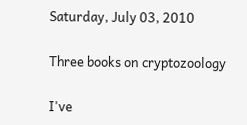Saturday, July 03, 2010

Three books on cryptozoology

I've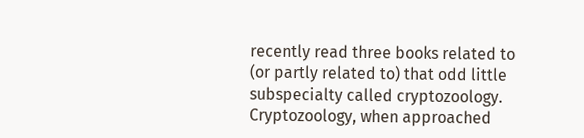recently read three books related to (or partly related to) that odd little subspecialty called cryptozoology. Cryptozoology, when approached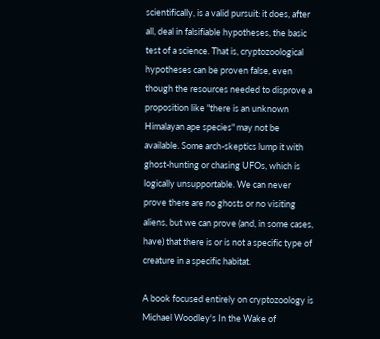scientifically, is a valid pursuit: it does, after all, deal in falsifiable hypotheses, the basic test of a science. That is, cryptozoological hypotheses can be proven false, even though the resources needed to disprove a proposition like "there is an unknown Himalayan ape species" may not be available. Some arch-skeptics lump it with ghost-hunting or chasing UFOs, which is logically unsupportable. We can never prove there are no ghosts or no visiting aliens, but we can prove (and, in some cases, have) that there is or is not a specific type of creature in a specific habitat.

A book focused entirely on cryptozoology is Michael Woodley's In the Wake of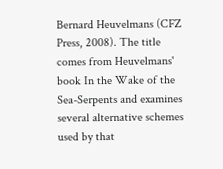Bernard Heuvelmans (CFZ Press, 2008). The title comes from Heuvelmans' book In the Wake of the Sea-Serpents and examines several alternative schemes used by that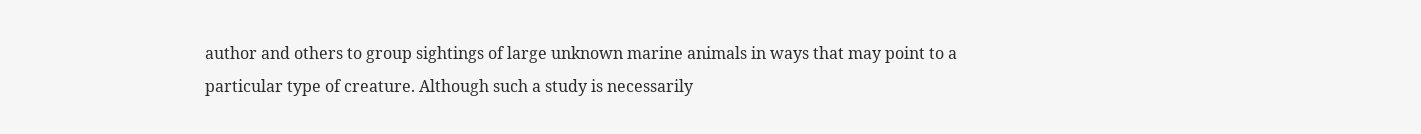author and others to group sightings of large unknown marine animals in ways that may point to a particular type of creature. Although such a study is necessarily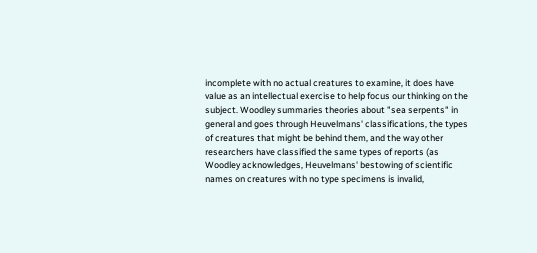incomplete with no actual creatures to examine, it does have value as an intellectual exercise to help focus our thinking on the subject. Woodley summaries theories about "sea serpents" in general and goes through Heuvelmans' classifications, the types of creatures that might be behind them, and the way other researchers have classified the same types of reports (as Woodley acknowledges, Heuvelmans' bestowing of scientific names on creatures with no type specimens is invalid,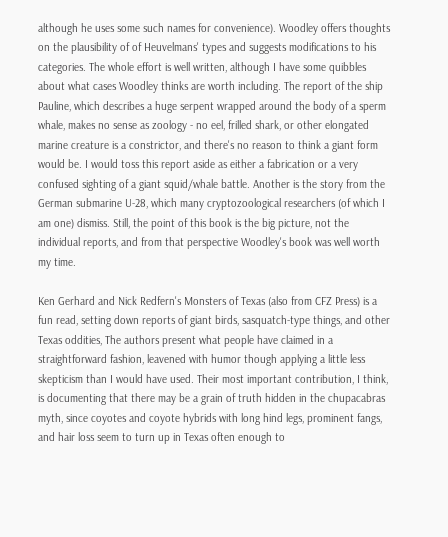although he uses some such names for convenience). Woodley offers thoughts on the plausibility of of Heuvelmans' types and suggests modifications to his categories. The whole effort is well written, although I have some quibbles about what cases Woodley thinks are worth including. The report of the ship Pauline, which describes a huge serpent wrapped around the body of a sperm whale, makes no sense as zoology - no eel, frilled shark, or other elongated marine creature is a constrictor, and there's no reason to think a giant form would be. I would toss this report aside as either a fabrication or a very confused sighting of a giant squid/whale battle. Another is the story from the German submarine U-28, which many cryptozoological researchers (of which I am one) dismiss. Still, the point of this book is the big picture, not the individual reports, and from that perspective Woodley's book was well worth my time.

Ken Gerhard and Nick Redfern's Monsters of Texas (also from CFZ Press) is a fun read, setting down reports of giant birds, sasquatch-type things, and other Texas oddities, The authors present what people have claimed in a straightforward fashion, leavened with humor though applying a little less skepticism than I would have used. Their most important contribution, I think, is documenting that there may be a grain of truth hidden in the chupacabras myth, since coyotes and coyote hybrids with long hind legs, prominent fangs, and hair loss seem to turn up in Texas often enough to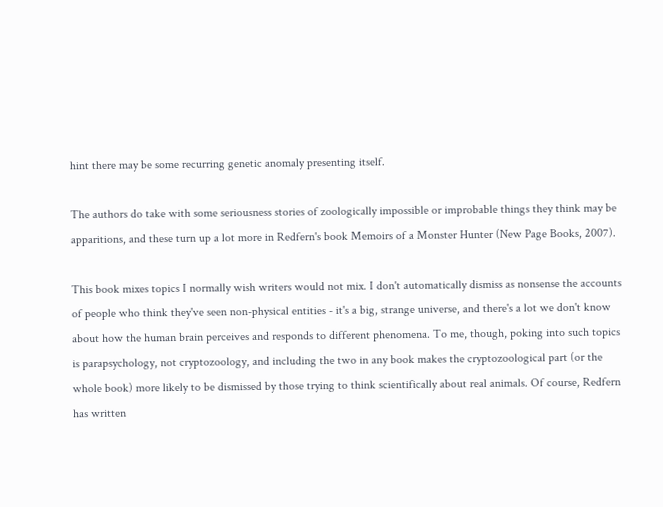hint there may be some recurring genetic anomaly presenting itself.

The authors do take with some seriousness stories of zoologically impossible or improbable things they think may be apparitions, and these turn up a lot more in Redfern's book Memoirs of a Monster Hunter (New Page Books, 2007).

This book mixes topics I normally wish writers would not mix. I don't automatically dismiss as nonsense the accounts of people who think they've seen non-physical entities - it's a big, strange universe, and there's a lot we don't know about how the human brain perceives and responds to different phenomena. To me, though, poking into such topics is parapsychology, not cryptozoology, and including the two in any book makes the cryptozoological part (or the whole book) more likely to be dismissed by those trying to think scientifically about real animals. Of course, Redfern has written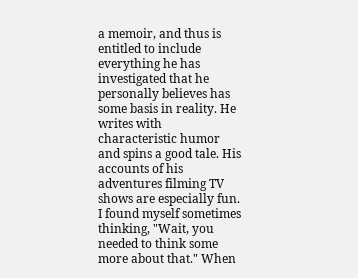a memoir, and thus is entitled to include everything he has investigated that he personally believes has some basis in reality. He writes with characteristic humor and spins a good tale. His accounts of his adventures filming TV shows are especially fun.
I found myself sometimes thinking, "Wait, you needed to think some more about that." When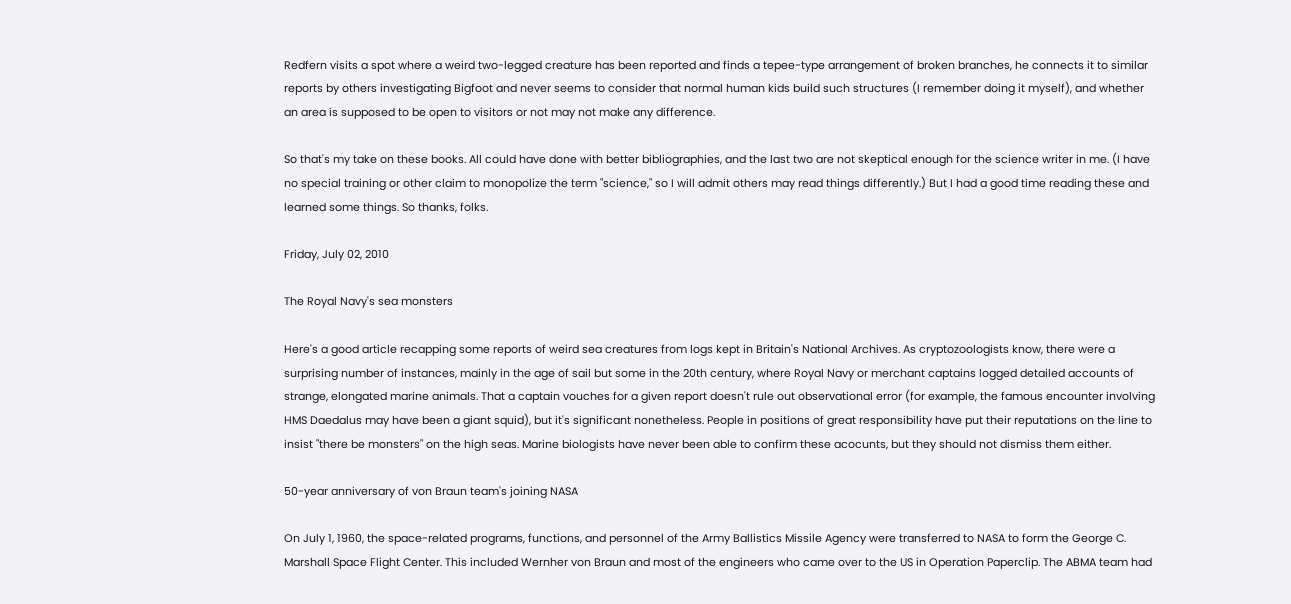Redfern visits a spot where a weird two-legged creature has been reported and finds a tepee-type arrangement of broken branches, he connects it to similar reports by others investigating Bigfoot and never seems to consider that normal human kids build such structures (I remember doing it myself), and whether an area is supposed to be open to visitors or not may not make any difference.

So that's my take on these books. All could have done with better bibliographies, and the last two are not skeptical enough for the science writer in me. (I have no special training or other claim to monopolize the term "science," so I will admit others may read things differently.) But I had a good time reading these and learned some things. So thanks, folks.

Friday, July 02, 2010

The Royal Navy's sea monsters

Here's a good article recapping some reports of weird sea creatures from logs kept in Britain's National Archives. As cryptozoologists know, there were a surprising number of instances, mainly in the age of sail but some in the 20th century, where Royal Navy or merchant captains logged detailed accounts of strange, elongated marine animals. That a captain vouches for a given report doesn't rule out observational error (for example, the famous encounter involving HMS Daedalus may have been a giant squid), but it's significant nonetheless. People in positions of great responsibility have put their reputations on the line to insist "there be monsters" on the high seas. Marine biologists have never been able to confirm these acocunts, but they should not dismiss them either.

50-year anniversary of von Braun team's joining NASA

On July 1, 1960, the space-related programs, functions, and personnel of the Army Ballistics Missile Agency were transferred to NASA to form the George C. Marshall Space Flight Center. This included Wernher von Braun and most of the engineers who came over to the US in Operation Paperclip. The ABMA team had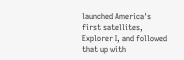launched America's first satellites, Explorer I, and followed that up with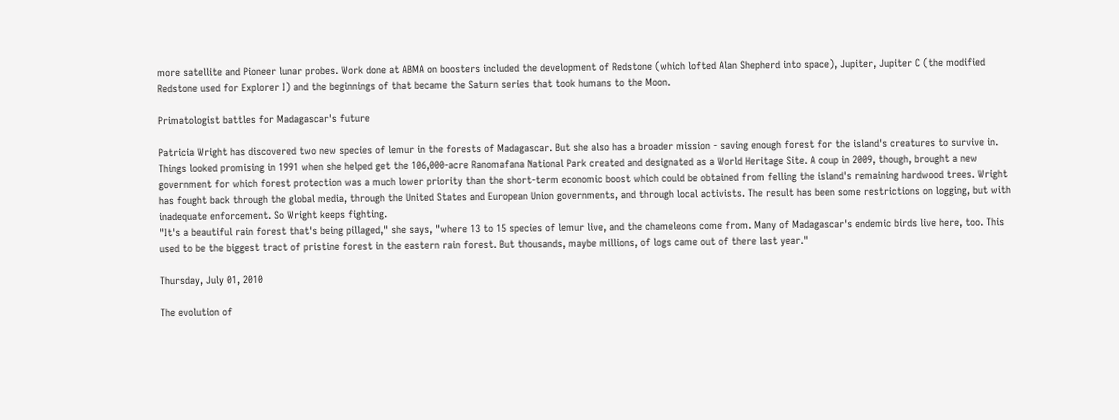more satellite and Pioneer lunar probes. Work done at ABMA on boosters included the development of Redstone (which lofted Alan Shepherd into space), Jupiter, Jupiter C (the modified Redstone used for Explorer I) and the beginnings of that became the Saturn series that took humans to the Moon.

Primatologist battles for Madagascar's future

Patricia Wright has discovered two new species of lemur in the forests of Madagascar. But she also has a broader mission - saving enough forest for the island's creatures to survive in. Things looked promising in 1991 when she helped get the 106,000-acre Ranomafana National Park created and designated as a World Heritage Site. A coup in 2009, though, brought a new government for which forest protection was a much lower priority than the short-term economic boost which could be obtained from felling the island's remaining hardwood trees. Wright has fought back through the global media, through the United States and European Union governments, and through local activists. The result has been some restrictions on logging, but with inadequate enforcement. So Wright keeps fighting.
"It's a beautiful rain forest that's being pillaged," she says, "where 13 to 15 species of lemur live, and the chameleons come from. Many of Madagascar's endemic birds live here, too. This used to be the biggest tract of pristine forest in the eastern rain forest. But thousands, maybe millions, of logs came out of there last year."

Thursday, July 01, 2010

The evolution of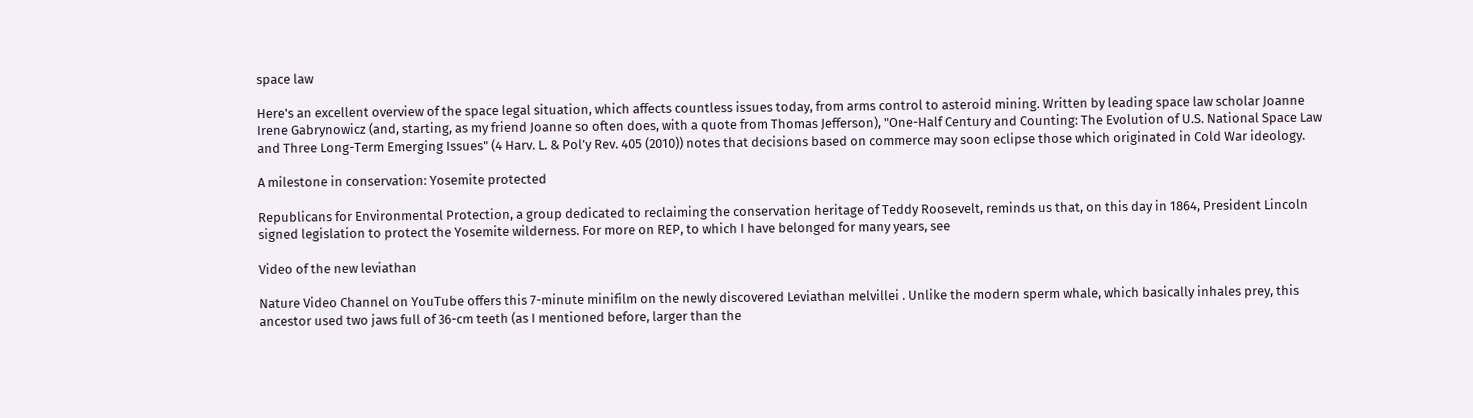space law

Here's an excellent overview of the space legal situation, which affects countless issues today, from arms control to asteroid mining. Written by leading space law scholar Joanne Irene Gabrynowicz (and, starting, as my friend Joanne so often does, with a quote from Thomas Jefferson), "One-Half Century and Counting: The Evolution of U.S. National Space Law and Three Long-Term Emerging Issues" (4 Harv. L. & Pol’y Rev. 405 (2010)) notes that decisions based on commerce may soon eclipse those which originated in Cold War ideology.

A milestone in conservation: Yosemite protected

Republicans for Environmental Protection, a group dedicated to reclaiming the conservation heritage of Teddy Roosevelt, reminds us that, on this day in 1864, President Lincoln signed legislation to protect the Yosemite wilderness. For more on REP, to which I have belonged for many years, see

Video of the new leviathan

Nature Video Channel on YouTube offers this 7-minute minifilm on the newly discovered Leviathan melvillei . Unlike the modern sperm whale, which basically inhales prey, this ancestor used two jaws full of 36-cm teeth (as I mentioned before, larger than the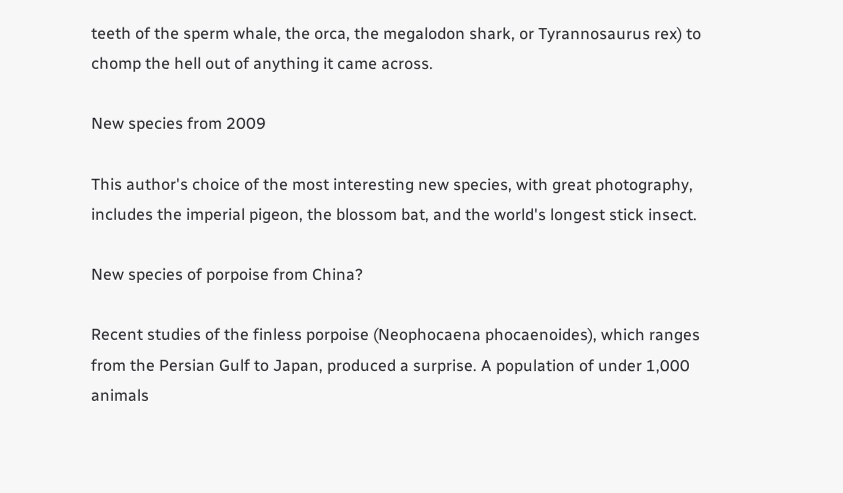teeth of the sperm whale, the orca, the megalodon shark, or Tyrannosaurus rex) to chomp the hell out of anything it came across.

New species from 2009

This author's choice of the most interesting new species, with great photography, includes the imperial pigeon, the blossom bat, and the world's longest stick insect.

New species of porpoise from China?

Recent studies of the finless porpoise (Neophocaena phocaenoides), which ranges from the Persian Gulf to Japan, produced a surprise. A population of under 1,000 animals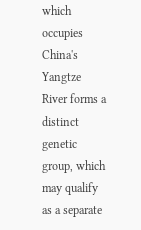which occupies China's Yangtze River forms a distinct genetic group, which may qualify as a separate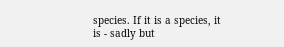species. If it is a species, it is - sadly but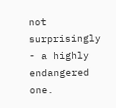not surprisingly - a highly endangered one.